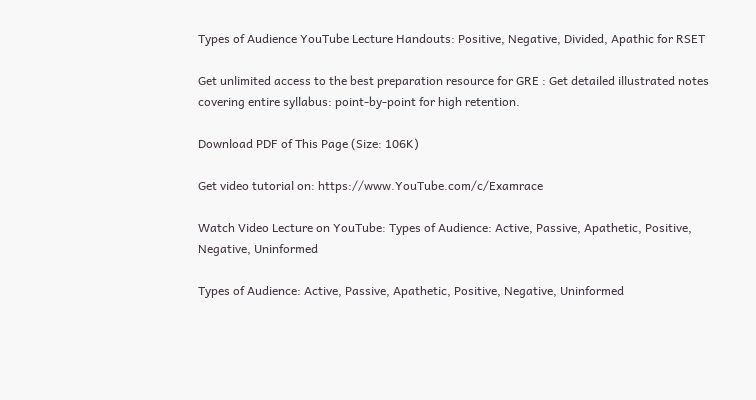Types of Audience YouTube Lecture Handouts: Positive, Negative, Divided, Apathic for RSET

Get unlimited access to the best preparation resource for GRE : Get detailed illustrated notes covering entire syllabus: point-by-point for high retention.

Download PDF of This Page (Size: 106K)

Get video tutorial on: https://www.YouTube.com/c/Examrace

Watch Video Lecture on YouTube: Types of Audience: Active, Passive, Apathetic, Positive, Negative, Uninformed

Types of Audience: Active, Passive, Apathetic, Positive, Negative, Uninformed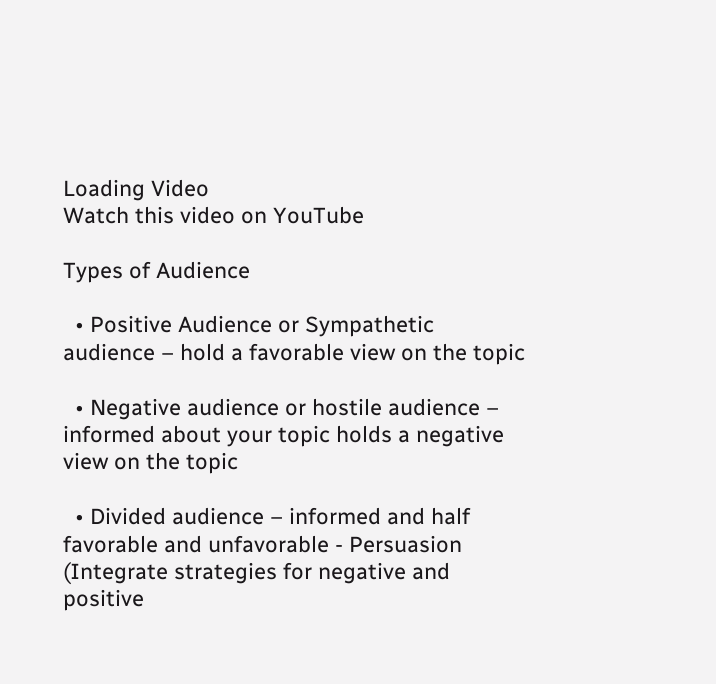Loading Video
Watch this video on YouTube

Types of Audience

  • Positive Audience or Sympathetic audience – hold a favorable view on the topic

  • Negative audience or hostile audience – informed about your topic holds a negative view on the topic

  • Divided audience – informed and half favorable and unfavorable - Persuasion (Integrate strategies for negative and positive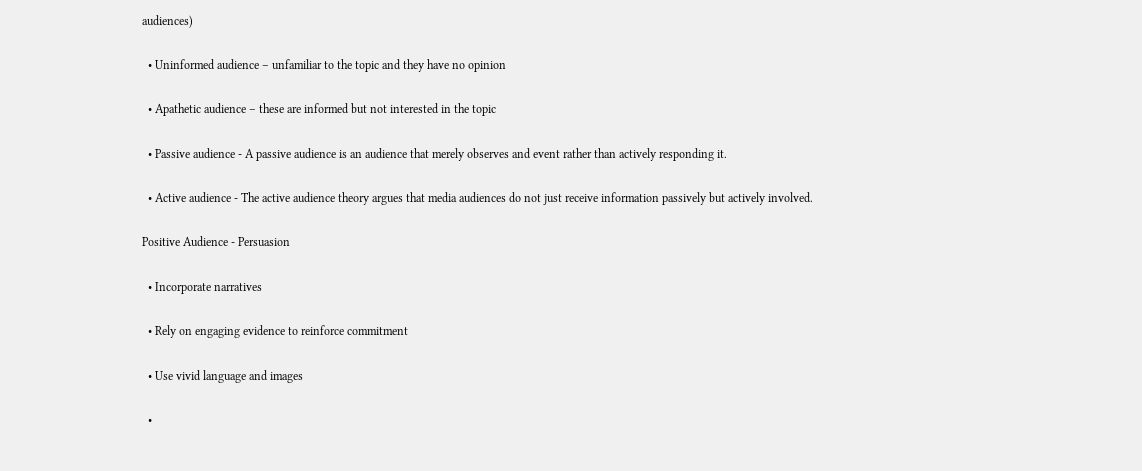audiences)

  • Uninformed audience – unfamiliar to the topic and they have no opinion

  • Apathetic audience – these are informed but not interested in the topic

  • Passive audience - A passive audience is an audience that merely observes and event rather than actively responding it.

  • Active audience - The active audience theory argues that media audiences do not just receive information passively but actively involved.

Positive Audience - Persuasion

  • Incorporate narratives

  • Rely on engaging evidence to reinforce commitment

  • Use vivid language and images

  •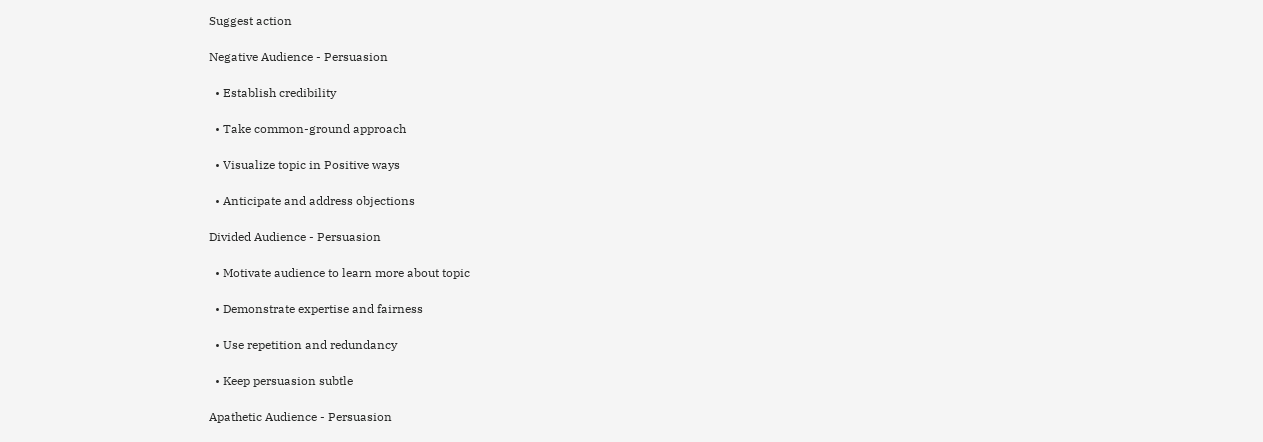Suggest action

Negative Audience - Persuasion

  • Establish credibility

  • Take common-ground approach

  • Visualize topic in Positive ways

  • Anticipate and address objections

Divided Audience - Persuasion

  • Motivate audience to learn more about topic

  • Demonstrate expertise and fairness

  • Use repetition and redundancy

  • Keep persuasion subtle

Apathetic Audience - Persuasion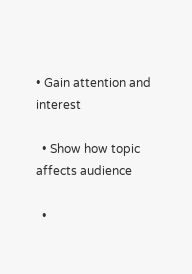• Gain attention and interest

  • Show how topic affects audience

  •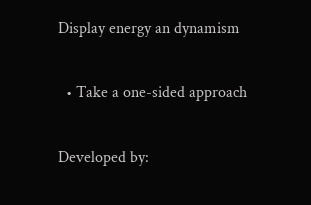Display energy an dynamism

  • Take a one-sided approach

Developed by: